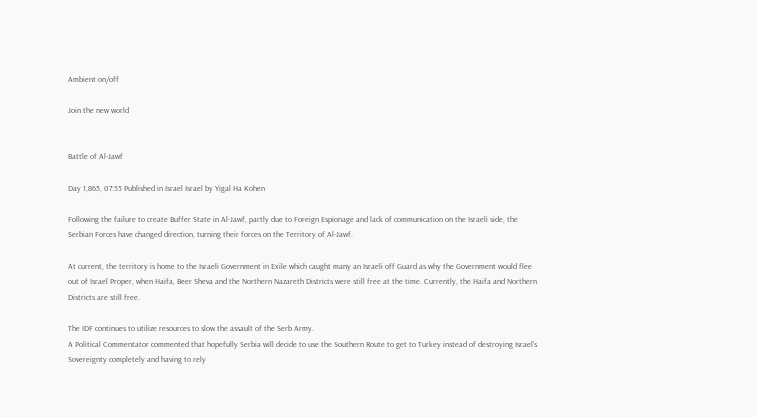Ambient on/off

Join the new world


Battle of Al-Jawf

Day 1,865, 07:55 Published in Israel Israel by Yigal Ha Kohen

Following the failure to create Buffer State in Al-Jawf, partly due to Foreign Espionage and lack of communication on the Israeli side, the Serbian Forces have changed direction, turning their forces on the Territory of Al-Jawf.

At current, the territory is home to the Israeli Government in Exile which caught many an Israeli off Guard as why the Government would flee out of Israel Proper, when Haifa, Beer Sheva and the Northern Nazareth Districts were still free at the time. Currently, the Haifa and Northern Districts are still free.

The IDF continues to utilize resources to slow the assault of the Serb Army.
A Political Commentator commented that hopefully Serbia will decide to use the Southern Route to get to Turkey instead of destroying Israel's Sovereignty completely and having to rely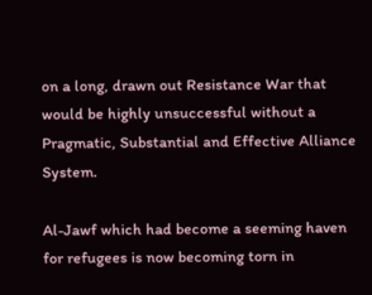on a long, drawn out Resistance War that would be highly unsuccessful without a Pragmatic, Substantial and Effective Alliance System.

Al-Jawf which had become a seeming haven for refugees is now becoming torn in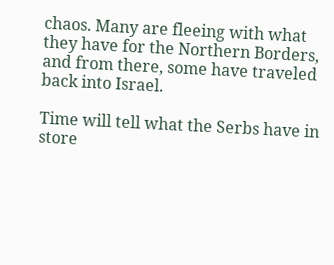chaos. Many are fleeing with what they have for the Northern Borders, and from there, some have traveled back into Israel.

Time will tell what the Serbs have in store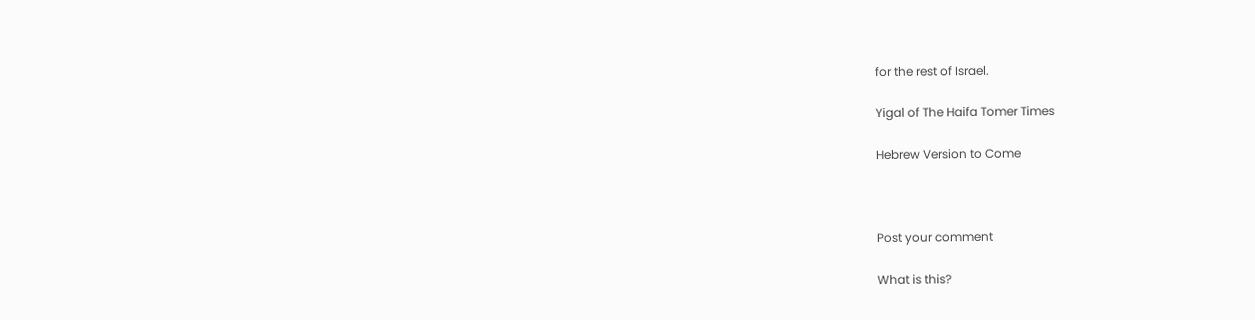for the rest of Israel.

Yigal of The Haifa Tomer Times

Hebrew Version to Come



Post your comment

What is this?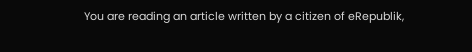You are reading an article written by a citizen of eRepublik,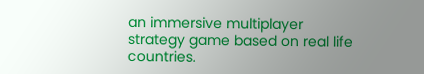an immersive multiplayer strategy game based on real life countries.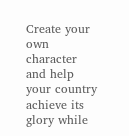Create your own character and help your country achieve its glory while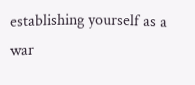establishing yourself as a war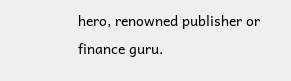hero, renowned publisher or finance guru.